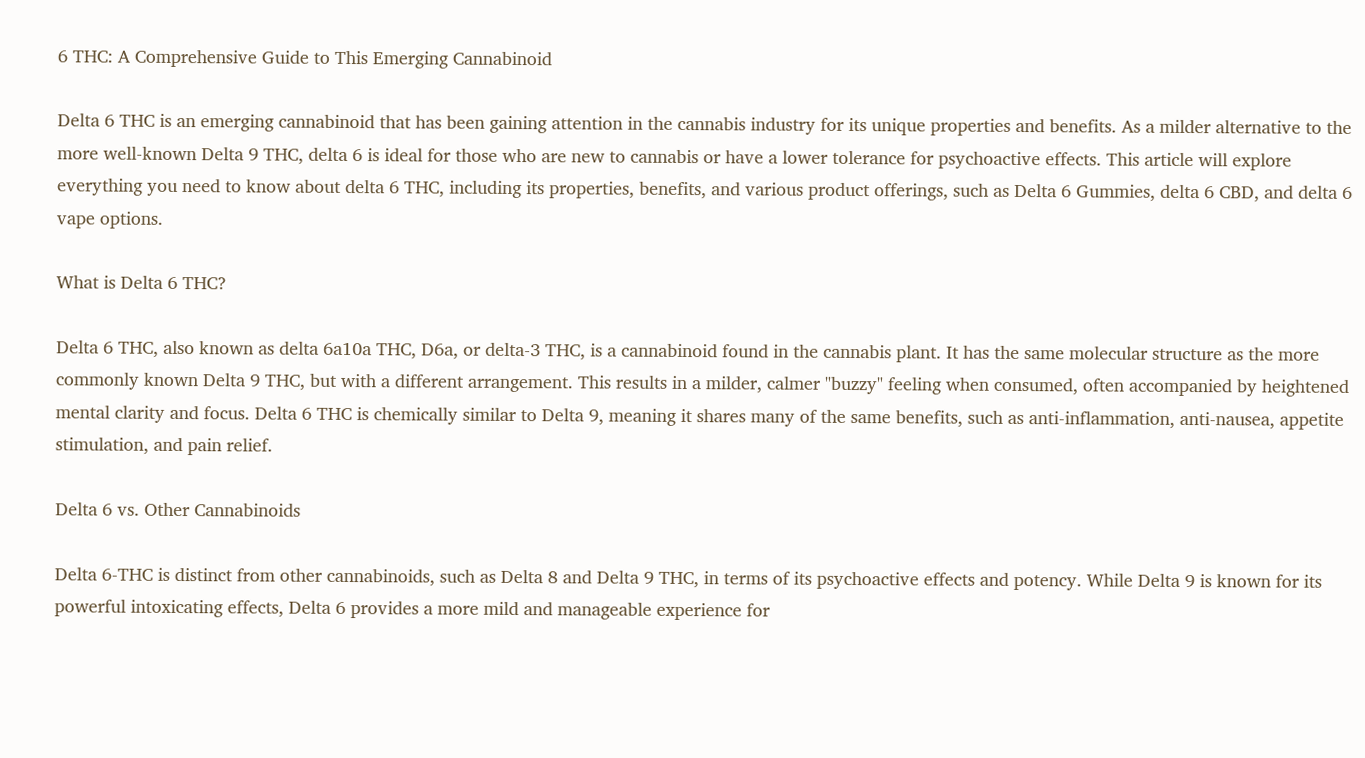6 THC: A Comprehensive Guide to This Emerging Cannabinoid

Delta 6 THC is an emerging cannabinoid that has been gaining attention in the cannabis industry for its unique properties and benefits. As a milder alternative to the more well-known Delta 9 THC, delta 6 is ideal for those who are new to cannabis or have a lower tolerance for psychoactive effects. This article will explore everything you need to know about delta 6 THC, including its properties, benefits, and various product offerings, such as Delta 6 Gummies, delta 6 CBD, and delta 6 vape options.

What is Delta 6 THC?

Delta 6 THC, also known as delta 6a10a THC, D6a, or delta-3 THC, is a cannabinoid found in the cannabis plant. It has the same molecular structure as the more commonly known Delta 9 THC, but with a different arrangement. This results in a milder, calmer "buzzy" feeling when consumed, often accompanied by heightened mental clarity and focus. Delta 6 THC is chemically similar to Delta 9, meaning it shares many of the same benefits, such as anti-inflammation, anti-nausea, appetite stimulation, and pain relief.

Delta 6 vs. Other Cannabinoids

Delta 6-THC is distinct from other cannabinoids, such as Delta 8 and Delta 9 THC, in terms of its psychoactive effects and potency. While Delta 9 is known for its powerful intoxicating effects, Delta 6 provides a more mild and manageable experience for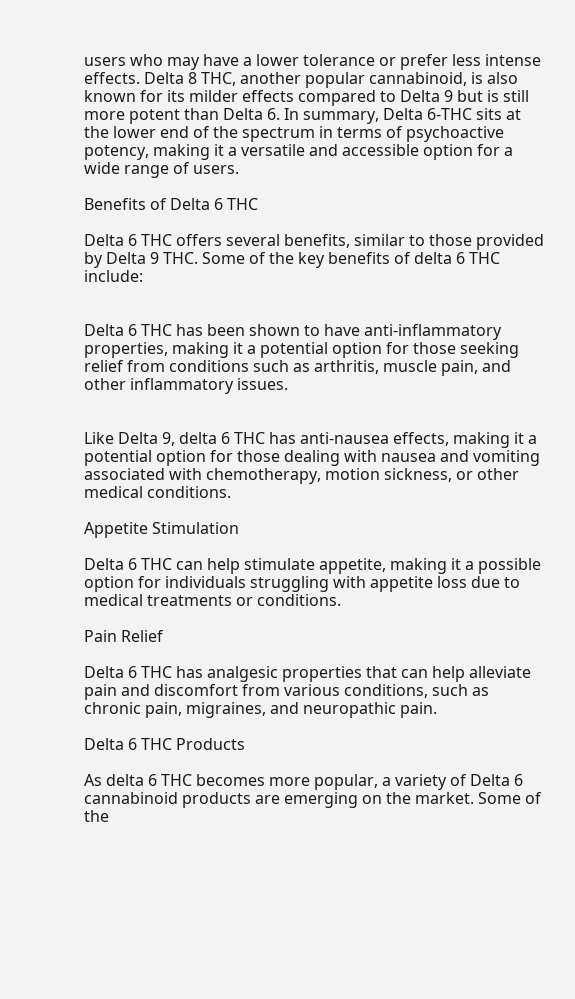users who may have a lower tolerance or prefer less intense effects. Delta 8 THC, another popular cannabinoid, is also known for its milder effects compared to Delta 9 but is still more potent than Delta 6. In summary, Delta 6-THC sits at the lower end of the spectrum in terms of psychoactive potency, making it a versatile and accessible option for a wide range of users.

Benefits of Delta 6 THC

Delta 6 THC offers several benefits, similar to those provided by Delta 9 THC. Some of the key benefits of delta 6 THC include:


Delta 6 THC has been shown to have anti-inflammatory properties, making it a potential option for those seeking relief from conditions such as arthritis, muscle pain, and other inflammatory issues.


Like Delta 9, delta 6 THC has anti-nausea effects, making it a potential option for those dealing with nausea and vomiting associated with chemotherapy, motion sickness, or other medical conditions.

Appetite Stimulation

Delta 6 THC can help stimulate appetite, making it a possible option for individuals struggling with appetite loss due to medical treatments or conditions.

Pain Relief

Delta 6 THC has analgesic properties that can help alleviate pain and discomfort from various conditions, such as chronic pain, migraines, and neuropathic pain.

Delta 6 THC Products

As delta 6 THC becomes more popular, a variety of Delta 6 cannabinoid products are emerging on the market. Some of the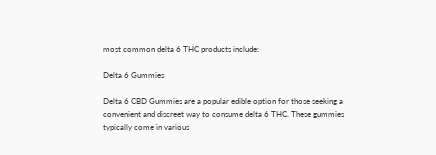most common delta 6 THC products include:

Delta 6 Gummies

Delta 6 CBD Gummies are a popular edible option for those seeking a convenient and discreet way to consume delta 6 THC. These gummies typically come in various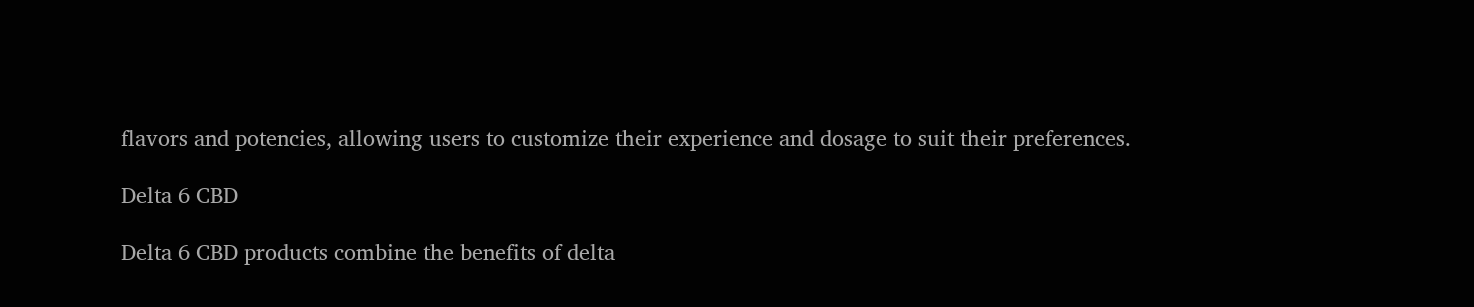flavors and potencies, allowing users to customize their experience and dosage to suit their preferences.

Delta 6 CBD

Delta 6 CBD products combine the benefits of delta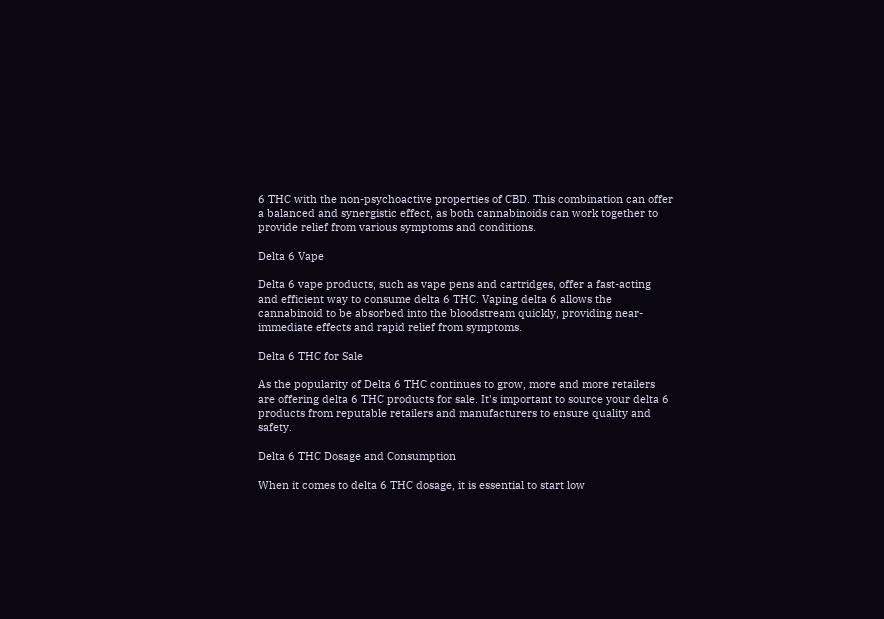6 THC with the non-psychoactive properties of CBD. This combination can offer a balanced and synergistic effect, as both cannabinoids can work together to provide relief from various symptoms and conditions.

Delta 6 Vape

Delta 6 vape products, such as vape pens and cartridges, offer a fast-acting and efficient way to consume delta 6 THC. Vaping delta 6 allows the cannabinoid to be absorbed into the bloodstream quickly, providing near-immediate effects and rapid relief from symptoms.

Delta 6 THC for Sale

As the popularity of Delta 6 THC continues to grow, more and more retailers are offering delta 6 THC products for sale. It's important to source your delta 6 products from reputable retailers and manufacturers to ensure quality and safety.

Delta 6 THC Dosage and Consumption

When it comes to delta 6 THC dosage, it is essential to start low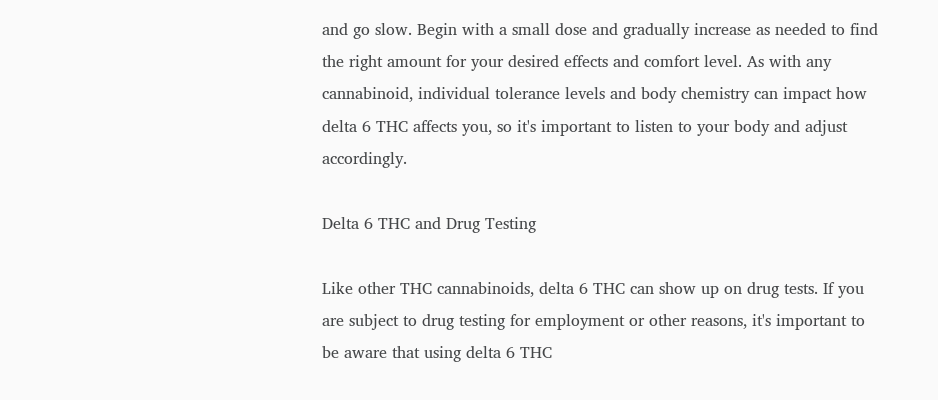and go slow. Begin with a small dose and gradually increase as needed to find the right amount for your desired effects and comfort level. As with any cannabinoid, individual tolerance levels and body chemistry can impact how delta 6 THC affects you, so it's important to listen to your body and adjust accordingly.

Delta 6 THC and Drug Testing

Like other THC cannabinoids, delta 6 THC can show up on drug tests. If you are subject to drug testing for employment or other reasons, it's important to be aware that using delta 6 THC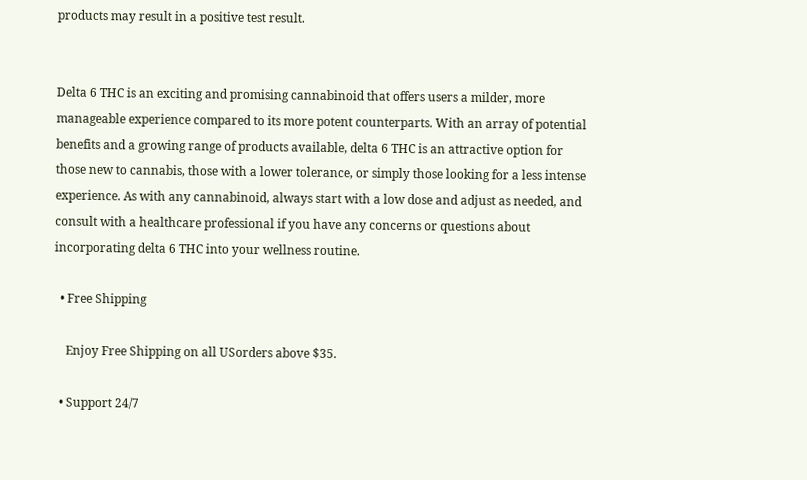products may result in a positive test result.


Delta 6 THC is an exciting and promising cannabinoid that offers users a milder, more manageable experience compared to its more potent counterparts. With an array of potential benefits and a growing range of products available, delta 6 THC is an attractive option for those new to cannabis, those with a lower tolerance, or simply those looking for a less intense experience. As with any cannabinoid, always start with a low dose and adjust as needed, and consult with a healthcare professional if you have any concerns or questions about incorporating delta 6 THC into your wellness routine.

  • Free Shipping

    Enjoy Free Shipping on all USorders above $35.

  • Support 24/7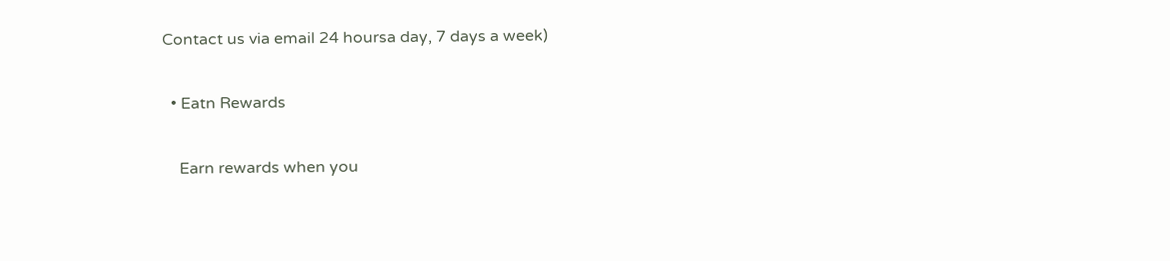Contact us via email 24 hoursa day, 7 days a week)

  • Eatn Rewards

    Earn rewards when you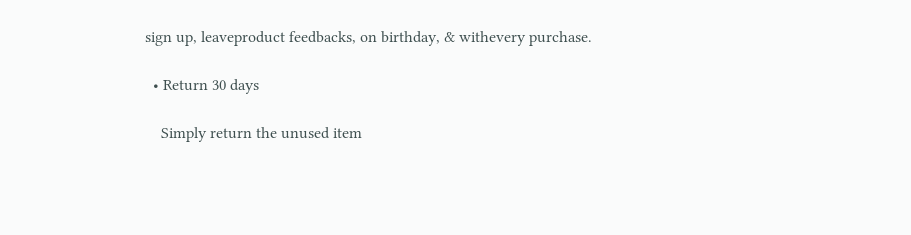sign up, leaveproduct feedbacks, on birthday, & withevery purchase.

  • Return 30 days

    Simply return the unused item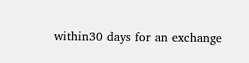within30 days for an exchange